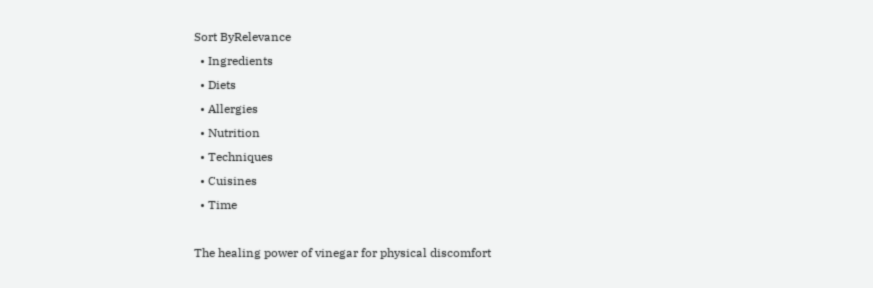Sort ByRelevance
  • Ingredients
  • Diets
  • Allergies
  • Nutrition
  • Techniques
  • Cuisines
  • Time

The healing power of vinegar for physical discomfort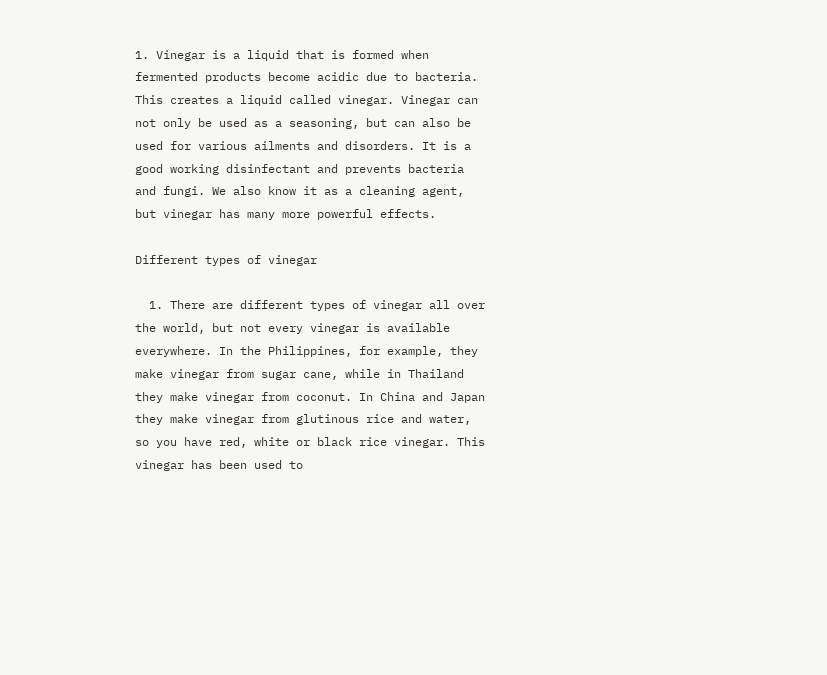1. Vinegar is a liquid that is formed when fermented products become acidic due to bacteria. This creates a liquid called vinegar. Vinegar can not only be used as a seasoning, but can also be used for various ailments and disorders. It is a good working disinfectant and prevents bacteria and fungi. We also know it as a cleaning agent, but vinegar has many more powerful effects.

Different types of vinegar

  1. There are different types of vinegar all over the world, but not every vinegar is available everywhere. In the Philippines, for example, they make vinegar from sugar cane, while in Thailand they make vinegar from coconut. In China and Japan they make vinegar from glutinous rice and water, so you have red, white or black rice vinegar. This vinegar has been used to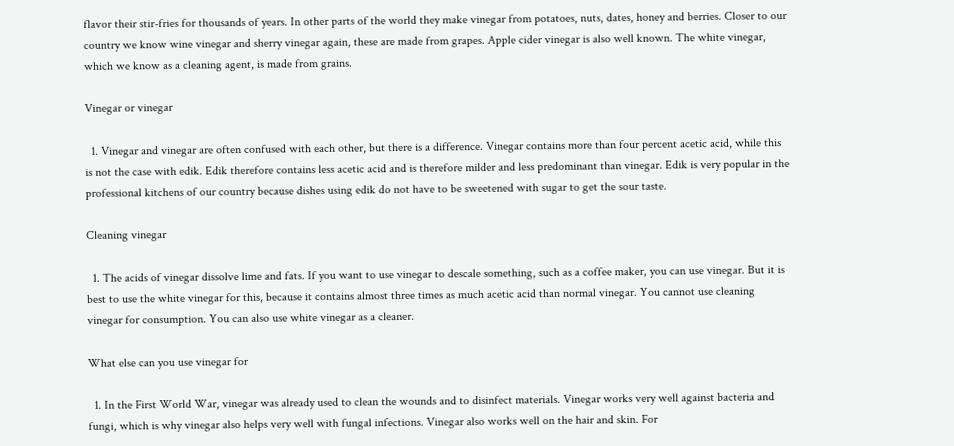flavor their stir-fries for thousands of years. In other parts of the world they make vinegar from potatoes, nuts, dates, honey and berries. Closer to our country we know wine vinegar and sherry vinegar again, these are made from grapes. Apple cider vinegar is also well known. The white vinegar, which we know as a cleaning agent, is made from grains.

Vinegar or vinegar

  1. Vinegar and vinegar are often confused with each other, but there is a difference. Vinegar contains more than four percent acetic acid, while this is not the case with edik. Edik therefore contains less acetic acid and is therefore milder and less predominant than vinegar. Edik is very popular in the professional kitchens of our country because dishes using edik do not have to be sweetened with sugar to get the sour taste.

Cleaning vinegar

  1. The acids of vinegar dissolve lime and fats. If you want to use vinegar to descale something, such as a coffee maker, you can use vinegar. But it is best to use the white vinegar for this, because it contains almost three times as much acetic acid than normal vinegar. You cannot use cleaning vinegar for consumption. You can also use white vinegar as a cleaner.

What else can you use vinegar for

  1. In the First World War, vinegar was already used to clean the wounds and to disinfect materials. Vinegar works very well against bacteria and fungi, which is why vinegar also helps very well with fungal infections. Vinegar also works well on the hair and skin. For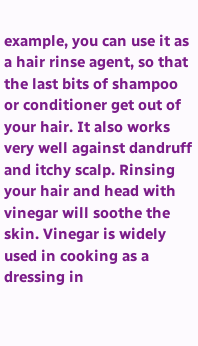example, you can use it as a hair rinse agent, so that the last bits of shampoo or conditioner get out of your hair. It also works very well against dandruff and itchy scalp. Rinsing your hair and head with vinegar will soothe the skin. Vinegar is widely used in cooking as a dressing in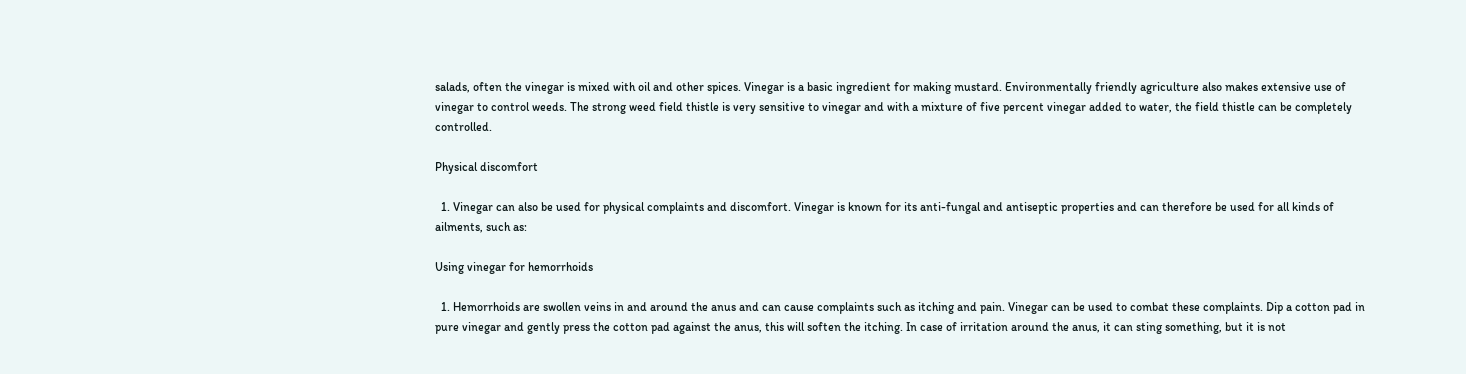salads, often the vinegar is mixed with oil and other spices. Vinegar is a basic ingredient for making mustard. Environmentally friendly agriculture also makes extensive use of vinegar to control weeds. The strong weed field thistle is very sensitive to vinegar and with a mixture of five percent vinegar added to water, the field thistle can be completely controlled.

Physical discomfort

  1. Vinegar can also be used for physical complaints and discomfort. Vinegar is known for its anti-fungal and antiseptic properties and can therefore be used for all kinds of ailments, such as:

Using vinegar for hemorrhoids

  1. Hemorrhoids are swollen veins in and around the anus and can cause complaints such as itching and pain. Vinegar can be used to combat these complaints. Dip a cotton pad in pure vinegar and gently press the cotton pad against the anus, this will soften the itching. In case of irritation around the anus, it can sting something, but it is not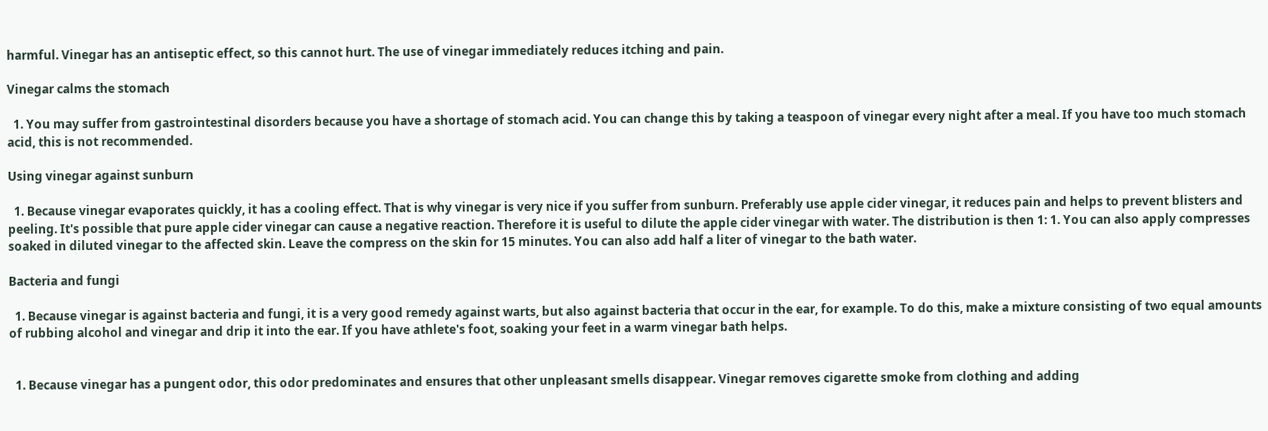harmful. Vinegar has an antiseptic effect, so this cannot hurt. The use of vinegar immediately reduces itching and pain.

Vinegar calms the stomach

  1. You may suffer from gastrointestinal disorders because you have a shortage of stomach acid. You can change this by taking a teaspoon of vinegar every night after a meal. If you have too much stomach acid, this is not recommended.

Using vinegar against sunburn

  1. Because vinegar evaporates quickly, it has a cooling effect. That is why vinegar is very nice if you suffer from sunburn. Preferably use apple cider vinegar, it reduces pain and helps to prevent blisters and peeling. It's possible that pure apple cider vinegar can cause a negative reaction. Therefore it is useful to dilute the apple cider vinegar with water. The distribution is then 1: 1. You can also apply compresses soaked in diluted vinegar to the affected skin. Leave the compress on the skin for 15 minutes. You can also add half a liter of vinegar to the bath water.

Bacteria and fungi

  1. Because vinegar is against bacteria and fungi, it is a very good remedy against warts, but also against bacteria that occur in the ear, for example. To do this, make a mixture consisting of two equal amounts of rubbing alcohol and vinegar and drip it into the ear. If you have athlete's foot, soaking your feet in a warm vinegar bath helps.


  1. Because vinegar has a pungent odor, this odor predominates and ensures that other unpleasant smells disappear. Vinegar removes cigarette smoke from clothing and adding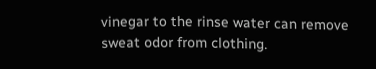vinegar to the rinse water can remove sweat odor from clothing.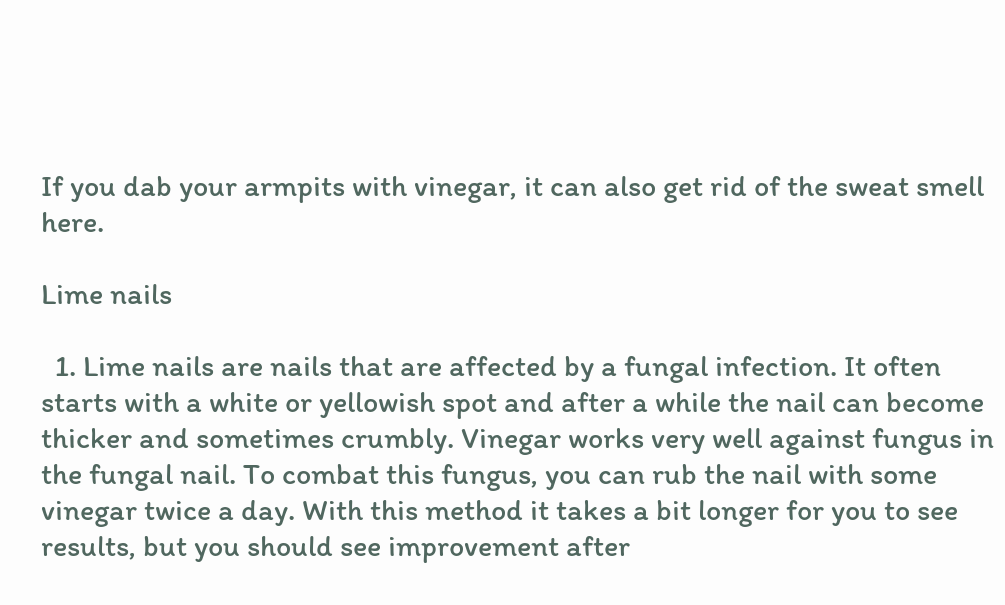If you dab your armpits with vinegar, it can also get rid of the sweat smell here.

Lime nails

  1. Lime nails are nails that are affected by a fungal infection. It often starts with a white or yellowish spot and after a while the nail can become thicker and sometimes crumbly. Vinegar works very well against fungus in the fungal nail. To combat this fungus, you can rub the nail with some vinegar twice a day. With this method it takes a bit longer for you to see results, but you should see improvement after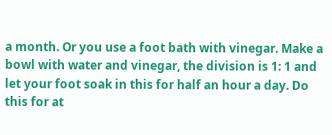a month. Or you use a foot bath with vinegar. Make a bowl with water and vinegar, the division is 1: 1 and let your foot soak in this for half an hour a day. Do this for at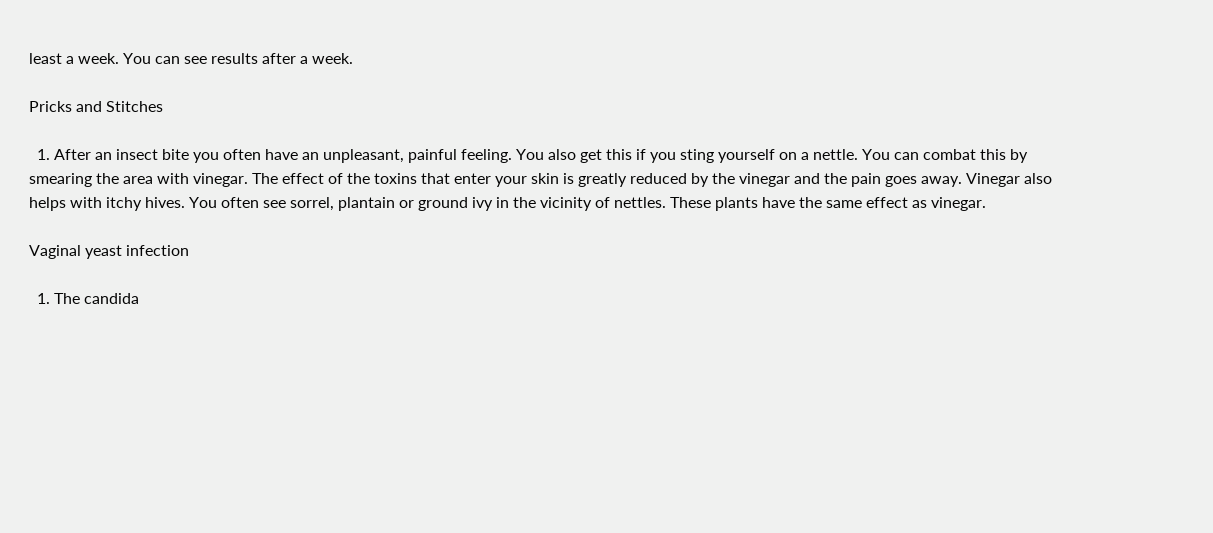least a week. You can see results after a week.

Pricks and Stitches

  1. After an insect bite you often have an unpleasant, painful feeling. You also get this if you sting yourself on a nettle. You can combat this by smearing the area with vinegar. The effect of the toxins that enter your skin is greatly reduced by the vinegar and the pain goes away. Vinegar also helps with itchy hives. You often see sorrel, plantain or ground ivy in the vicinity of nettles. These plants have the same effect as vinegar.

Vaginal yeast infection

  1. The candida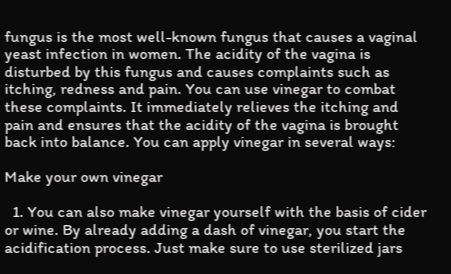fungus is the most well-known fungus that causes a vaginal yeast infection in women. The acidity of the vagina is disturbed by this fungus and causes complaints such as itching, redness and pain. You can use vinegar to combat these complaints. It immediately relieves the itching and pain and ensures that the acidity of the vagina is brought back into balance. You can apply vinegar in several ways:

Make your own vinegar

  1. You can also make vinegar yourself with the basis of cider or wine. By already adding a dash of vinegar, you start the acidification process. Just make sure to use sterilized jars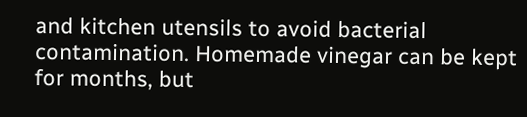and kitchen utensils to avoid bacterial contamination. Homemade vinegar can be kept for months, but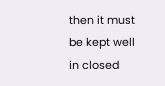then it must be kept well in closed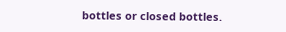bottles or closed bottles.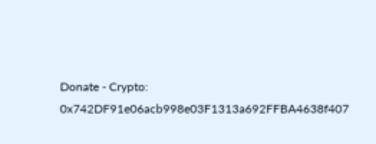Donate - Crypto: 0x742DF91e06acb998e03F1313a692FFBA4638f407